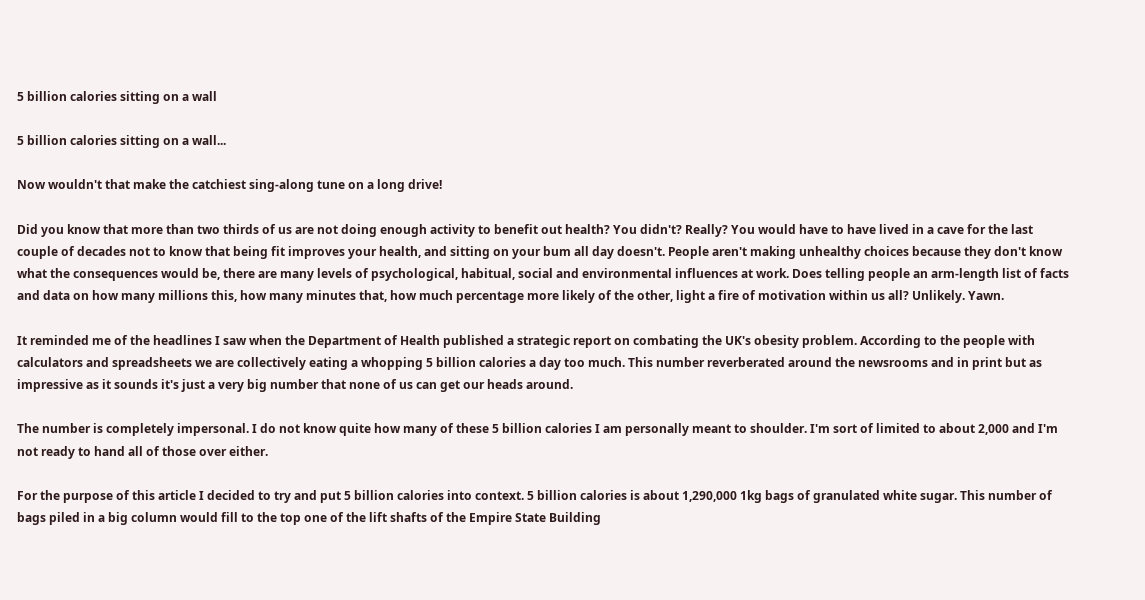5 billion calories sitting on a wall

5 billion calories sitting on a wall...

Now wouldn't that make the catchiest sing-along tune on a long drive!

Did you know that more than two thirds of us are not doing enough activity to benefit out health? You didn't? Really? You would have to have lived in a cave for the last couple of decades not to know that being fit improves your health, and sitting on your bum all day doesn't. People aren't making unhealthy choices because they don't know what the consequences would be, there are many levels of psychological, habitual, social and environmental influences at work. Does telling people an arm-length list of facts and data on how many millions this, how many minutes that, how much percentage more likely of the other, light a fire of motivation within us all? Unlikely. Yawn.

It reminded me of the headlines I saw when the Department of Health published a strategic report on combating the UK's obesity problem. According to the people with calculators and spreadsheets we are collectively eating a whopping 5 billion calories a day too much. This number reverberated around the newsrooms and in print but as impressive as it sounds it's just a very big number that none of us can get our heads around.

The number is completely impersonal. I do not know quite how many of these 5 billion calories I am personally meant to shoulder. I'm sort of limited to about 2,000 and I'm not ready to hand all of those over either.

For the purpose of this article I decided to try and put 5 billion calories into context. 5 billion calories is about 1,290,000 1kg bags of granulated white sugar. This number of bags piled in a big column would fill to the top one of the lift shafts of the Empire State Building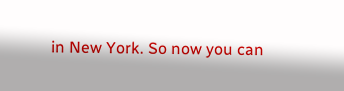in New York. So now you can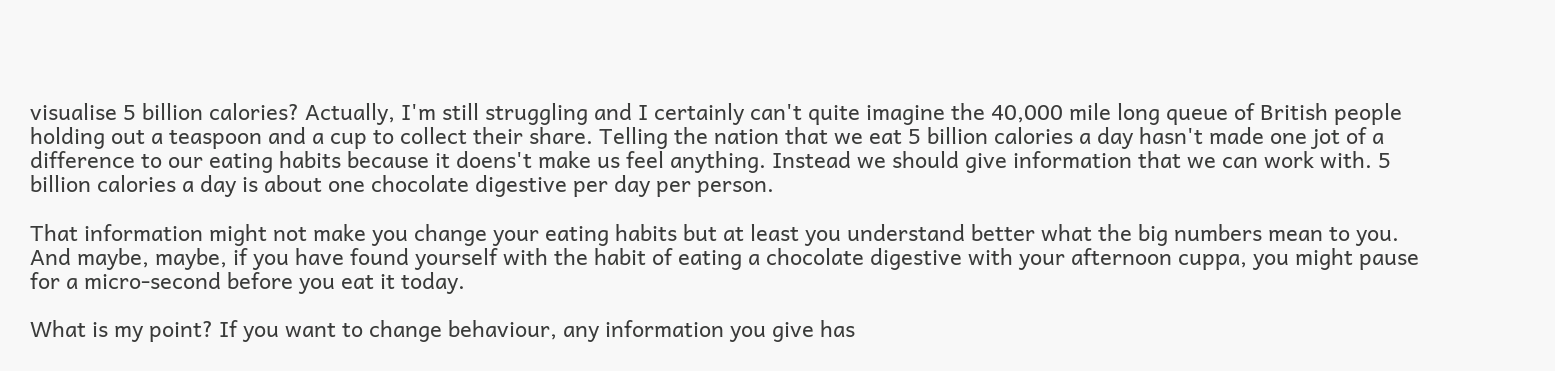visualise 5 billion calories? Actually, I'm still struggling and I certainly can't quite imagine the 40,000 mile long queue of British people holding out a teaspoon and a cup to collect their share. Telling the nation that we eat 5 billion calories a day hasn't made one jot of a difference to our eating habits because it doens't make us feel anything. Instead we should give information that we can work with. 5 billion calories a day is about one chocolate digestive per day per person.

That information might not make you change your eating habits but at least you understand better what the big numbers mean to you. And maybe, maybe, if you have found yourself with the habit of eating a chocolate digestive with your afternoon cuppa, you might pause for a micro-second before you eat it today.

What is my point? If you want to change behaviour, any information you give has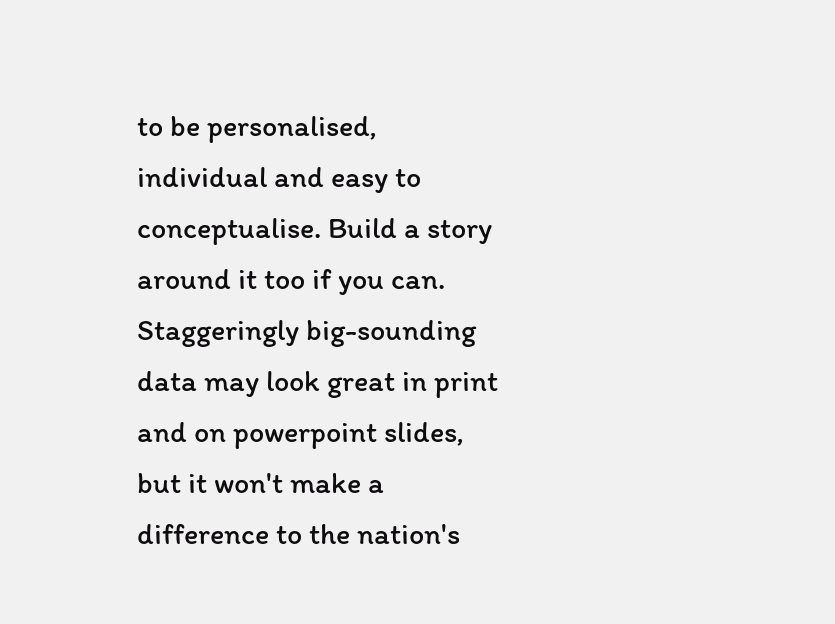to be personalised, individual and easy to conceptualise. Build a story around it too if you can. Staggeringly big-sounding data may look great in print and on powerpoint slides, but it won't make a difference to the nation's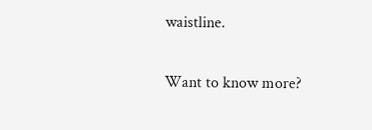waistline.

Want to know more?